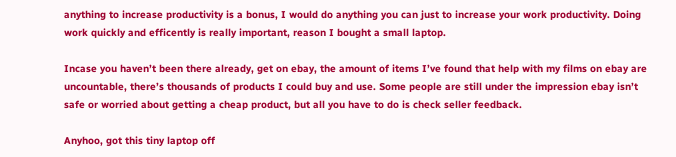anything to increase productivity is a bonus, I would do anything you can just to increase your work productivity. Doing work quickly and efficently is really important, reason I bought a small laptop.

Incase you haven’t been there already, get on ebay, the amount of items I’ve found that help with my films on ebay are uncountable, there’s thousands of products I could buy and use. Some people are still under the impression ebay isn’t safe or worried about getting a cheap product, but all you have to do is check seller feedback.

Anyhoo, got this tiny laptop off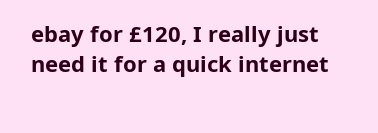ebay for £120, I really just need it for a quick internet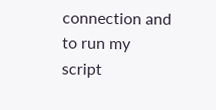connection and to run my script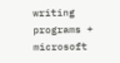writing programs + microsoft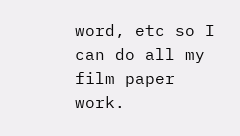word, etc so I can do all my film paper work.